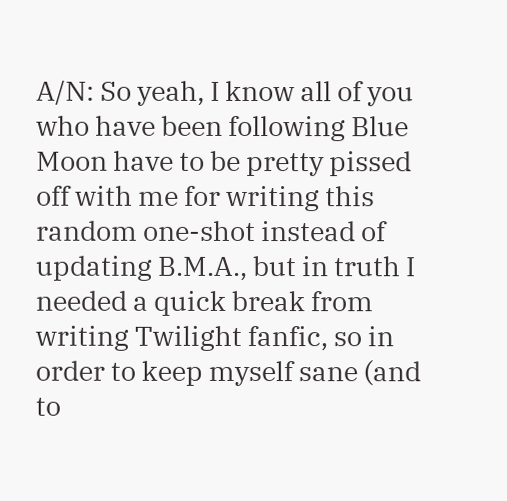A/N: So yeah, I know all of you who have been following Blue Moon have to be pretty pissed off with me for writing this random one-shot instead of updating B.M.A., but in truth I needed a quick break from writing Twilight fanfic, so in order to keep myself sane (and to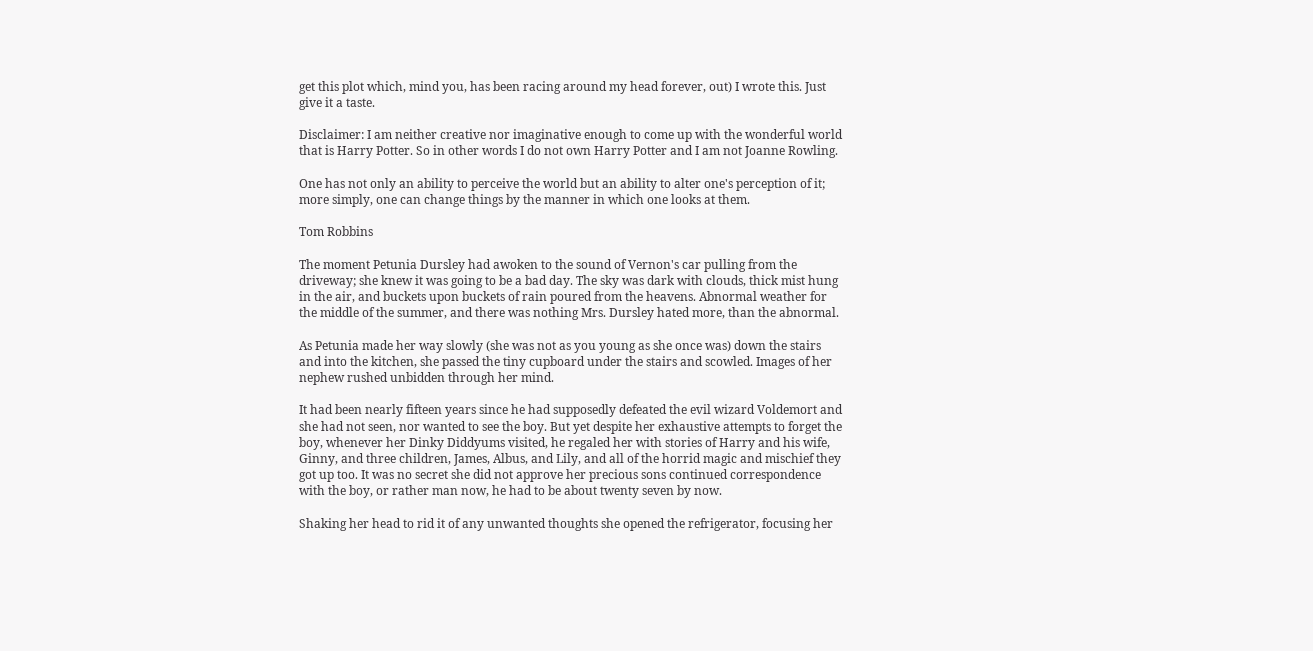get this plot which, mind you, has been racing around my head forever, out) I wrote this. Just give it a taste.

Disclaimer: I am neither creative nor imaginative enough to come up with the wonderful world that is Harry Potter. So in other words I do not own Harry Potter and I am not Joanne Rowling.

One has not only an ability to perceive the world but an ability to alter one's perception of it; more simply, one can change things by the manner in which one looks at them.

Tom Robbins

The moment Petunia Dursley had awoken to the sound of Vernon's car pulling from the driveway; she knew it was going to be a bad day. The sky was dark with clouds, thick mist hung in the air, and buckets upon buckets of rain poured from the heavens. Abnormal weather for the middle of the summer, and there was nothing Mrs. Dursley hated more, than the abnormal.

As Petunia made her way slowly (she was not as you young as she once was) down the stairs and into the kitchen, she passed the tiny cupboard under the stairs and scowled. Images of her nephew rushed unbidden through her mind.

It had been nearly fifteen years since he had supposedly defeated the evil wizard Voldemort and she had not seen, nor wanted to see the boy. But yet despite her exhaustive attempts to forget the boy, whenever her Dinky Diddyums visited, he regaled her with stories of Harry and his wife, Ginny, and three children, James, Albus, and Lily, and all of the horrid magic and mischief they got up too. It was no secret she did not approve her precious sons continued correspondence with the boy, or rather man now, he had to be about twenty seven by now.

Shaking her head to rid it of any unwanted thoughts she opened the refrigerator, focusing her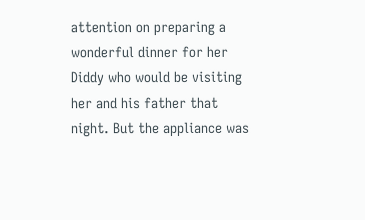attention on preparing a wonderful dinner for her Diddy who would be visiting her and his father that night. But the appliance was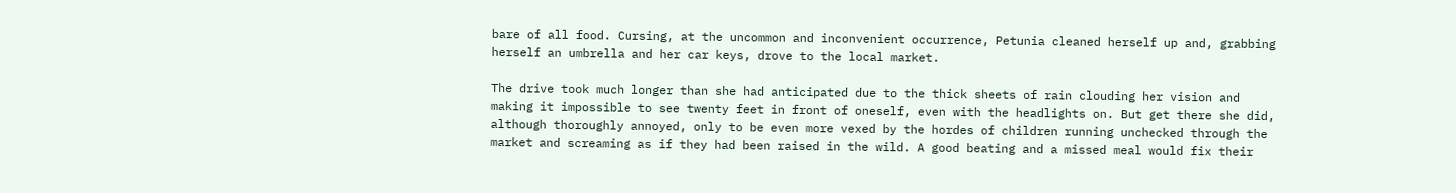bare of all food. Cursing, at the uncommon and inconvenient occurrence, Petunia cleaned herself up and, grabbing herself an umbrella and her car keys, drove to the local market.

The drive took much longer than she had anticipated due to the thick sheets of rain clouding her vision and making it impossible to see twenty feet in front of oneself, even with the headlights on. But get there she did, although thoroughly annoyed, only to be even more vexed by the hordes of children running unchecked through the market and screaming as if they had been raised in the wild. A good beating and a missed meal would fix their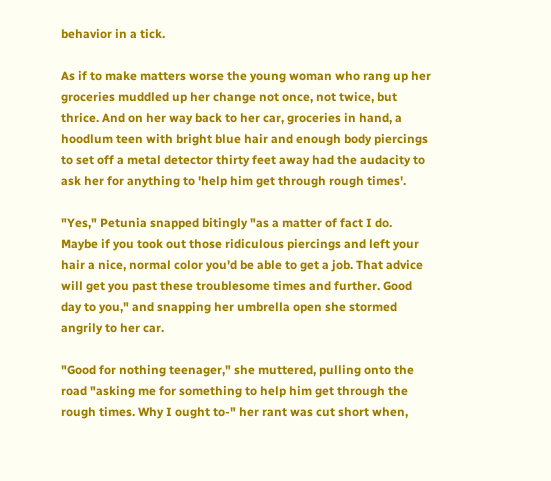behavior in a tick.

As if to make matters worse the young woman who rang up her groceries muddled up her change not once, not twice, but thrice. And on her way back to her car, groceries in hand, a hoodlum teen with bright blue hair and enough body piercings to set off a metal detector thirty feet away had the audacity to ask her for anything to 'help him get through rough times'.

"Yes," Petunia snapped bitingly "as a matter of fact I do. Maybe if you took out those ridiculous piercings and left your hair a nice, normal color you'd be able to get a job. That advice will get you past these troublesome times and further. Good day to you," and snapping her umbrella open she stormed angrily to her car.

"Good for nothing teenager," she muttered, pulling onto the road "asking me for something to help him get through the rough times. Why I ought to-" her rant was cut short when,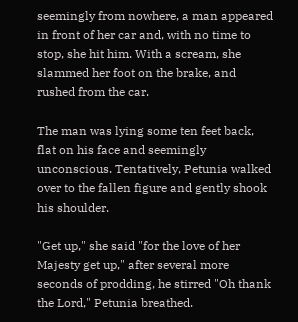seemingly from nowhere, a man appeared in front of her car and, with no time to stop, she hit him. With a scream, she slammed her foot on the brake, and rushed from the car.

The man was lying some ten feet back, flat on his face and seemingly unconscious. Tentatively, Petunia walked over to the fallen figure and gently shook his shoulder.

"Get up," she said "for the love of her Majesty get up," after several more seconds of prodding, he stirred "Oh thank the Lord," Petunia breathed.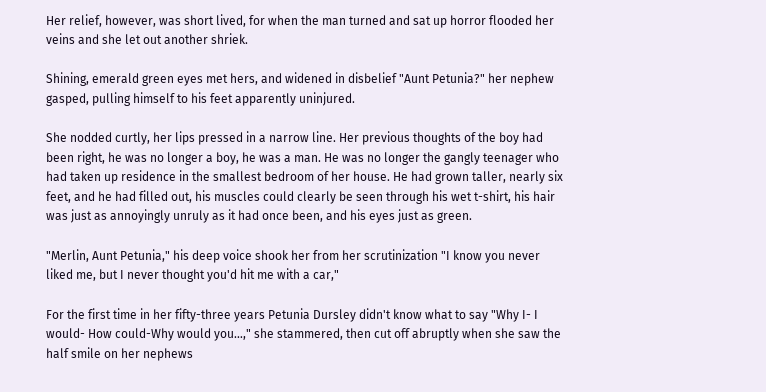Her relief, however, was short lived, for when the man turned and sat up horror flooded her veins and she let out another shriek.

Shining, emerald green eyes met hers, and widened in disbelief "Aunt Petunia?" her nephew gasped, pulling himself to his feet apparently uninjured.

She nodded curtly, her lips pressed in a narrow line. Her previous thoughts of the boy had been right, he was no longer a boy, he was a man. He was no longer the gangly teenager who had taken up residence in the smallest bedroom of her house. He had grown taller, nearly six feet, and he had filled out, his muscles could clearly be seen through his wet t-shirt, his hair was just as annoyingly unruly as it had once been, and his eyes just as green.

"Merlin, Aunt Petunia," his deep voice shook her from her scrutinization "I know you never liked me, but I never thought you'd hit me with a car,"

For the first time in her fifty-three years Petunia Dursley didn't know what to say "Why I- I would- How could-Why would you…," she stammered, then cut off abruptly when she saw the half smile on her nephews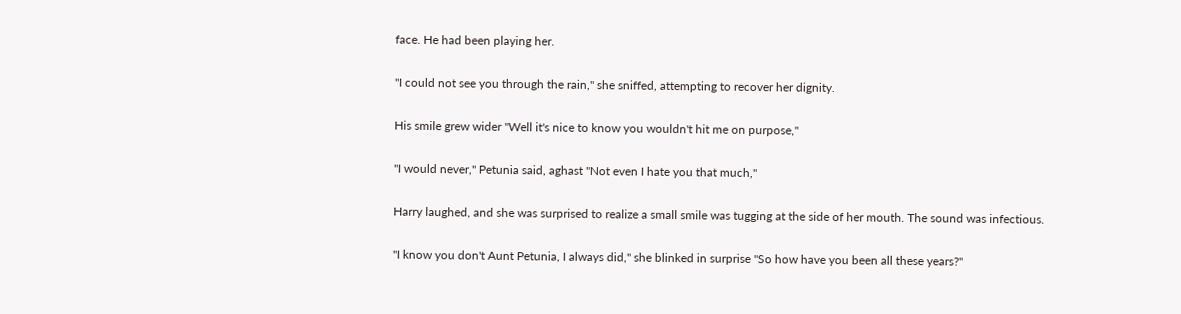face. He had been playing her.

"I could not see you through the rain," she sniffed, attempting to recover her dignity.

His smile grew wider "Well it's nice to know you wouldn't hit me on purpose,"

"I would never," Petunia said, aghast "Not even I hate you that much,"

Harry laughed, and she was surprised to realize a small smile was tugging at the side of her mouth. The sound was infectious.

"I know you don't Aunt Petunia, I always did," she blinked in surprise "So how have you been all these years?"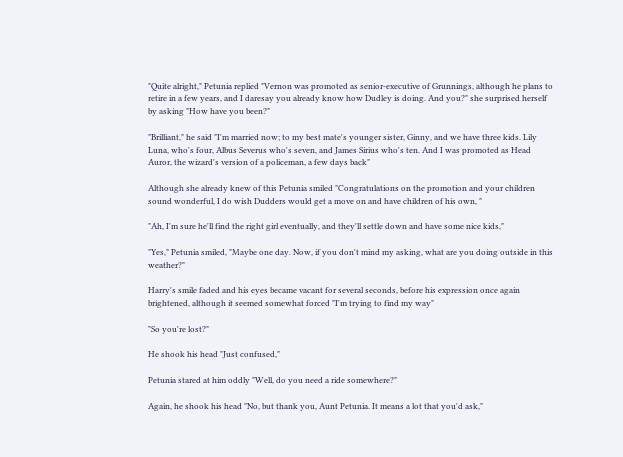"Quite alright," Petunia replied "Vernon was promoted as senior-executive of Grunnings, although he plans to retire in a few years, and I daresay you already know how Dudley is doing. And you?" she surprised herself by asking "How have you been?"

"Brilliant," he said "I'm married now; to my best mate's younger sister, Ginny, and we have three kids. Lily Luna, who's four, Albus Severus who's seven, and James Sirius who's ten. And I was promoted as Head Auror, the wizard's version of a policeman, a few days back"

Although she already knew of this Petunia smiled "Congratulations on the promotion and your children sound wonderful, I do wish Dudders would get a move on and have children of his own, "

"Ah, I'm sure he'll find the right girl eventually, and they'll settle down and have some nice kids,"

"Yes," Petunia smiled, "Maybe one day. Now, if you don't mind my asking, what are you doing outside in this weather?"

Harry's smile faded and his eyes became vacant for several seconds, before his expression once again brightened, although it seemed somewhat forced "I'm trying to find my way"

"So you're lost?"

He shook his head "Just confused,"

Petunia stared at him oddly "Well, do you need a ride somewhere?"

Again, he shook his head "No, but thank you, Aunt Petunia. It means a lot that you'd ask,"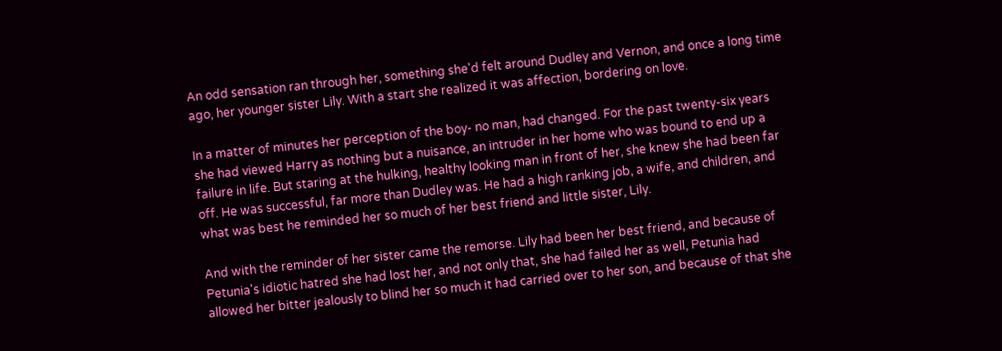An odd sensation ran through her, something she'd felt around Dudley and Vernon, and once a long time ago, her younger sister Lily. With a start she realized it was affection, bordering on love.

In a matter of minutes her perception of the boy- no man, had changed. For the past twenty-six years she had viewed Harry as nothing but a nuisance, an intruder in her home who was bound to end up a failure in life. But staring at the hulking, healthy looking man in front of her, she knew she had been far off. He was successful, far more than Dudley was. He had a high ranking job, a wife, and children, and what was best he reminded her so much of her best friend and little sister, Lily.

And with the reminder of her sister came the remorse. Lily had been her best friend, and because of Petunia's idiotic hatred she had lost her, and not only that, she had failed her as well, Petunia had allowed her bitter jealously to blind her so much it had carried over to her son, and because of that she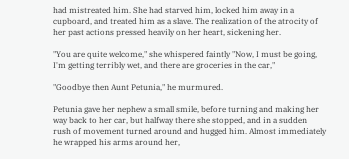had mistreated him. She had starved him, locked him away in a cupboard, and treated him as a slave. The realization of the atrocity of her past actions pressed heavily on her heart, sickening her.

"You are quite welcome," she whispered faintly "Now, I must be going, I'm getting terribly wet, and there are groceries in the car,"

"Goodbye then Aunt Petunia," he murmured.

Petunia gave her nephew a small smile, before turning and making her way back to her car, but halfway there she stopped, and in a sudden rush of movement turned around and hugged him. Almost immediately he wrapped his arms around her,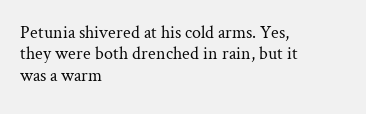Petunia shivered at his cold arms. Yes, they were both drenched in rain, but it was a warm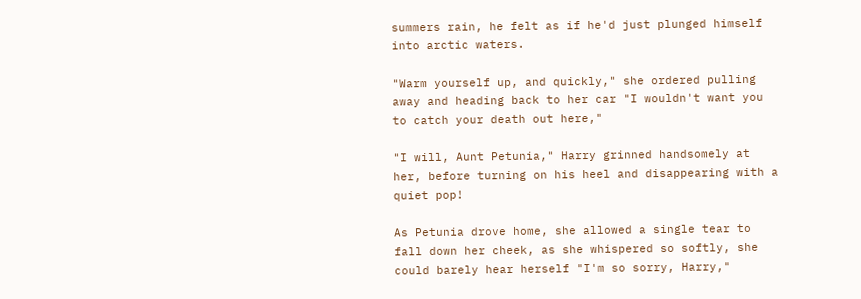summers rain, he felt as if he'd just plunged himself into arctic waters.

"Warm yourself up, and quickly," she ordered pulling away and heading back to her car "I wouldn't want you to catch your death out here,"

"I will, Aunt Petunia," Harry grinned handsomely at her, before turning on his heel and disappearing with a quiet pop!

As Petunia drove home, she allowed a single tear to fall down her cheek, as she whispered so softly, she could barely hear herself "I'm so sorry, Harry,"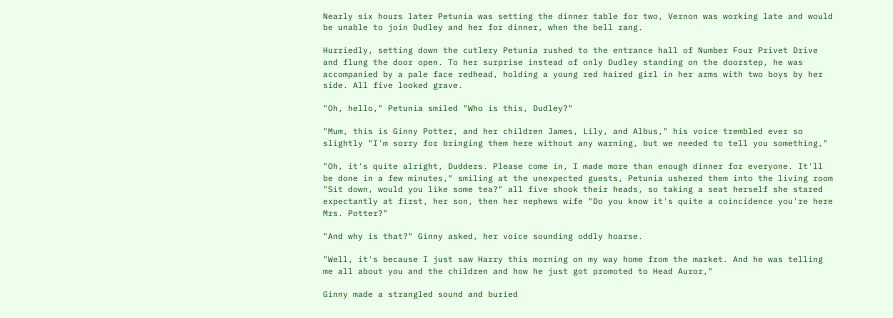Nearly six hours later Petunia was setting the dinner table for two, Vernon was working late and would be unable to join Dudley and her for dinner, when the bell rang.

Hurriedly, setting down the cutlery Petunia rushed to the entrance hall of Number Four Privet Drive and flung the door open. To her surprise instead of only Dudley standing on the doorstep, he was accompanied by a pale face redhead, holding a young red haired girl in her arms with two boys by her side. All five looked grave.

"Oh, hello," Petunia smiled "Who is this, Dudley?"

"Mum, this is Ginny Potter, and her children James, Lily, and Albus," his voice trembled ever so slightly "I'm sorry for bringing them here without any warning, but we needed to tell you something,"

"Oh, it's quite alright, Dudders. Please come in, I made more than enough dinner for everyone. It'll be done in a few minutes," smiling at the unexpected guests, Petunia ushered them into the living room "Sit down, would you like some tea?" all five shook their heads, so taking a seat herself she stared expectantly at first, her son, then her nephews wife "Do you know it's quite a coincidence you're here Mrs. Potter?"

"And why is that?" Ginny asked, her voice sounding oddly hoarse.

"Well, it's because I just saw Harry this morning on my way home from the market. And he was telling me all about you and the children and how he just got promoted to Head Auror,"

Ginny made a strangled sound and buried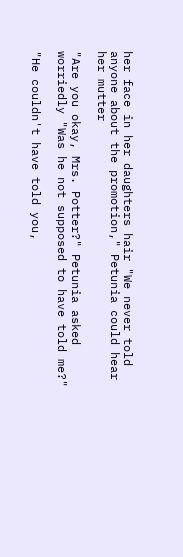her face in her daughters hair "We never told anyone about the promotion," Petunia could hear her mutter

"Are you okay, Mrs. Potter?" Petunia asked worriedly "Was he not supposed to have told me?"

"He couldn't have told you,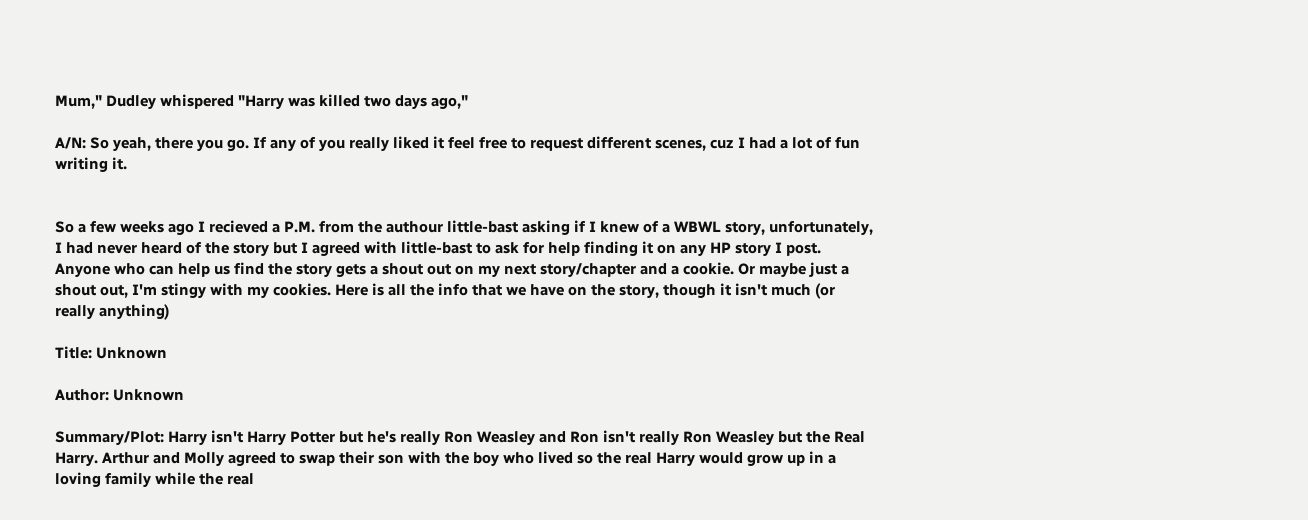Mum," Dudley whispered "Harry was killed two days ago,"

A/N: So yeah, there you go. If any of you really liked it feel free to request different scenes, cuz I had a lot of fun writing it.


So a few weeks ago I recieved a P.M. from the authour little-bast asking if I knew of a WBWL story, unfortunately, I had never heard of the story but I agreed with little-bast to ask for help finding it on any HP story I post. Anyone who can help us find the story gets a shout out on my next story/chapter and a cookie. Or maybe just a shout out, I'm stingy with my cookies. Here is all the info that we have on the story, though it isn't much (or really anything)

Title: Unknown

Author: Unknown

Summary/Plot: Harry isn't Harry Potter but he's really Ron Weasley and Ron isn't really Ron Weasley but the Real Harry. Arthur and Molly agreed to swap their son with the boy who lived so the real Harry would grow up in a loving family while the real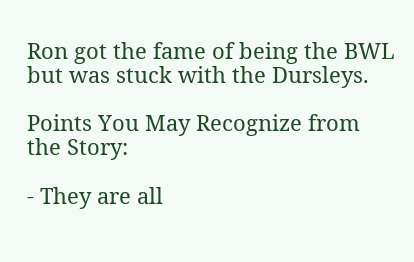Ron got the fame of being the BWL but was stuck with the Dursleys.

Points You May Recognize from the Story:

- They are all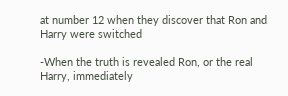at number 12 when they discover that Ron and Harry were switched

-When the truth is revealed Ron, or the real Harry, immediately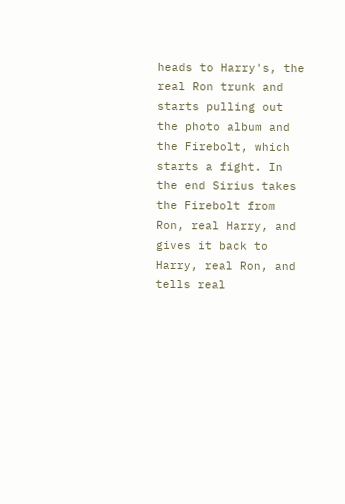heads to Harry's, the real Ron trunk and starts pulling out the photo album and the Firebolt, which starts a fight. In the end Sirius takes the Firebolt from Ron, real Harry, and gives it back to Harry, real Ron, and tells real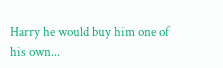Harry he would buy him one of his own...